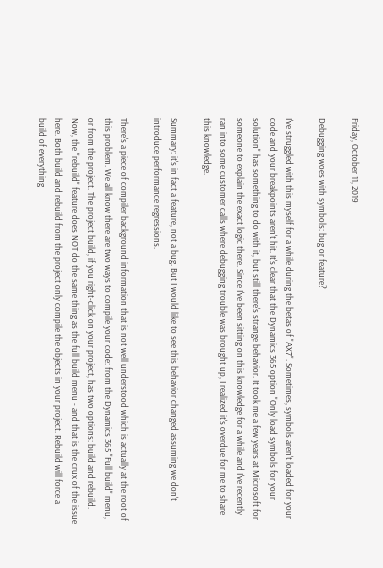Friday, October 11, 2019

Debugging woes with symbols: bug or feature?

I've struggled with this myself for a while during the betas of "AX7". Sometimes, symbols aren't loaded for your code and your breakpoints aren't hit. It's clear that the Dynamics 365 option "Only load symbols for your solution" has something to do with it, but still there's strange behavior. It took me a few years at Microsoft for someone to explain the exact logic there. Since I've been sitting on this knowledge for a while and I've recently ran into some customer calls where debugging trouble was brought up, I realized it's overdue for me to share this knowledge.

Summary: it's in fact a feature, not a bug. But I would like to see this behavior changed assuming we don't introduce performance regressions.

There's a piece of compiler background information that is not well understood which is actually at the root of this problem. We all know there are two ways to compile your code: from the Dynamics 365 "Full build" menu, or from the project. The project build, if you right-click on your project, has two options: build and rebuild. Now, the "rebuild" feature does NOT do the same thing as the full build menu - and that is the crux of the issue here. Both build and rebuild from the project only compile the objects in your project. Rebuild will force a build of everything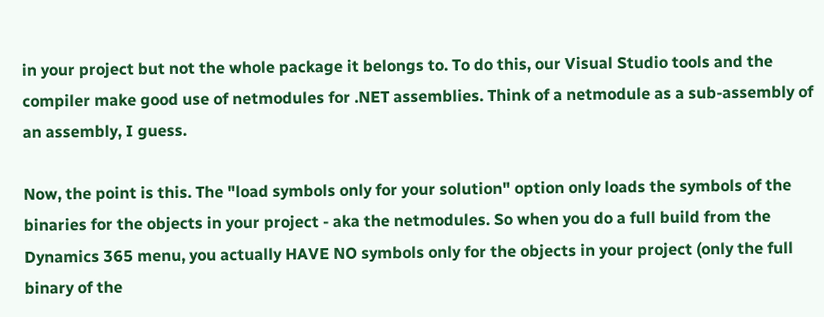in your project but not the whole package it belongs to. To do this, our Visual Studio tools and the compiler make good use of netmodules for .NET assemblies. Think of a netmodule as a sub-assembly of an assembly, I guess.

Now, the point is this. The "load symbols only for your solution" option only loads the symbols of the binaries for the objects in your project - aka the netmodules. So when you do a full build from the Dynamics 365 menu, you actually HAVE NO symbols only for the objects in your project (only the full binary of the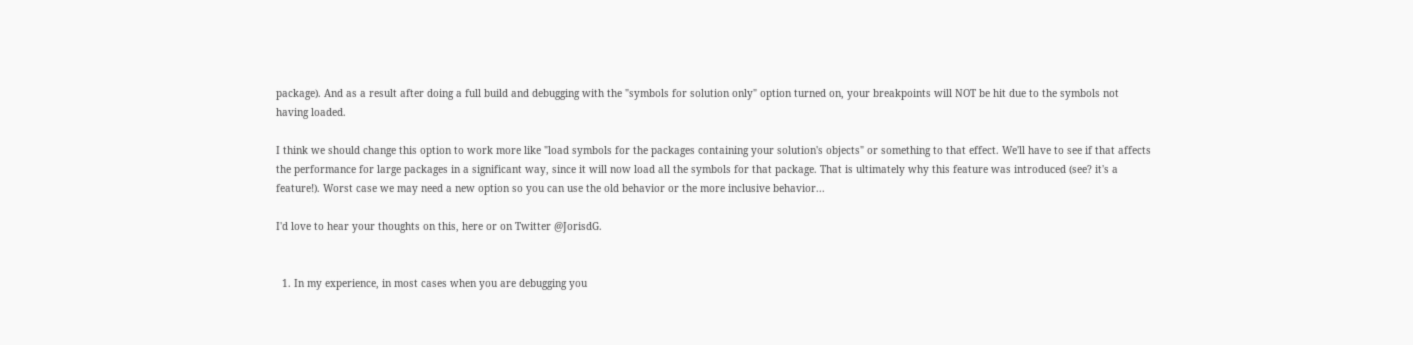package). And as a result after doing a full build and debugging with the "symbols for solution only" option turned on, your breakpoints will NOT be hit due to the symbols not having loaded.

I think we should change this option to work more like "load symbols for the packages containing your solution's objects" or something to that effect. We'll have to see if that affects the performance for large packages in a significant way, since it will now load all the symbols for that package. That is ultimately why this feature was introduced (see? it's a feature!). Worst case we may need a new option so you can use the old behavior or the more inclusive behavior...

I'd love to hear your thoughts on this, here or on Twitter @JorisdG.


  1. In my experience, in most cases when you are debugging you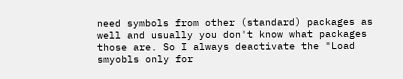need symbols from other (standard) packages as well and usually you don't know what packages those are. So I always deactivate the "Load smyobls only for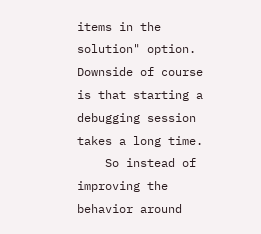items in the solution" option. Downside of course is that starting a debugging session takes a long time.
    So instead of improving the behavior around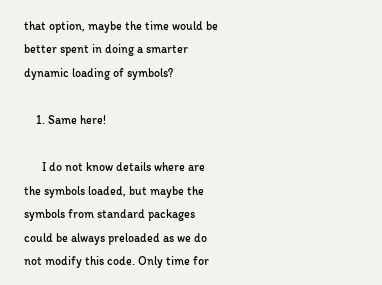that option, maybe the time would be better spent in doing a smarter dynamic loading of symbols?

    1. Same here!

      I do not know details where are the symbols loaded, but maybe the symbols from standard packages could be always preloaded as we do not modify this code. Only time for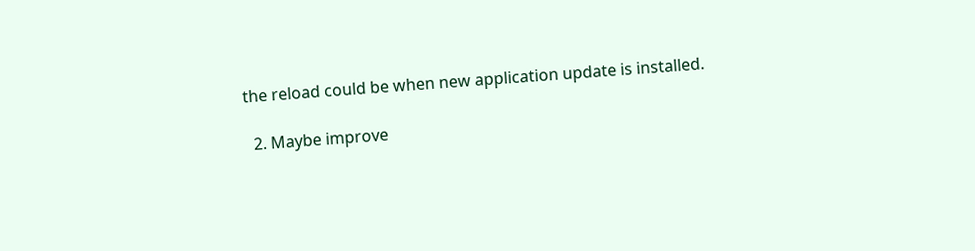the reload could be when new application update is installed.

  2. Maybe improve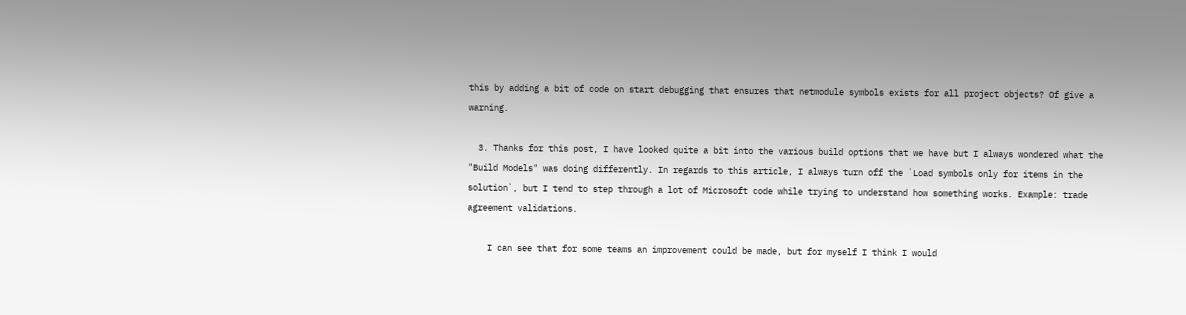this by adding a bit of code on start debugging that ensures that netmodule symbols exists for all project objects? Of give a warning.

  3. Thanks for this post, I have looked quite a bit into the various build options that we have but I always wondered what the "Build Models" was doing differently. In regards to this article, I always turn off the `Load symbols only for items in the solution`, but I tend to step through a lot of Microsoft code while trying to understand how something works. Example: trade agreement validations.

    I can see that for some teams an improvement could be made, but for myself I think I would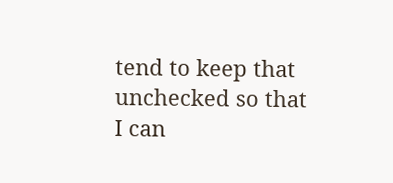tend to keep that unchecked so that I can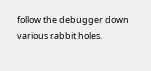follow the debugger down various rabbit holes.